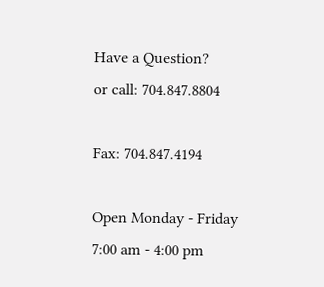Have a Question?
or call: 704.847.8804

Fax: 704.847.4194

Open Monday - Friday
7:00 am - 4:00 pm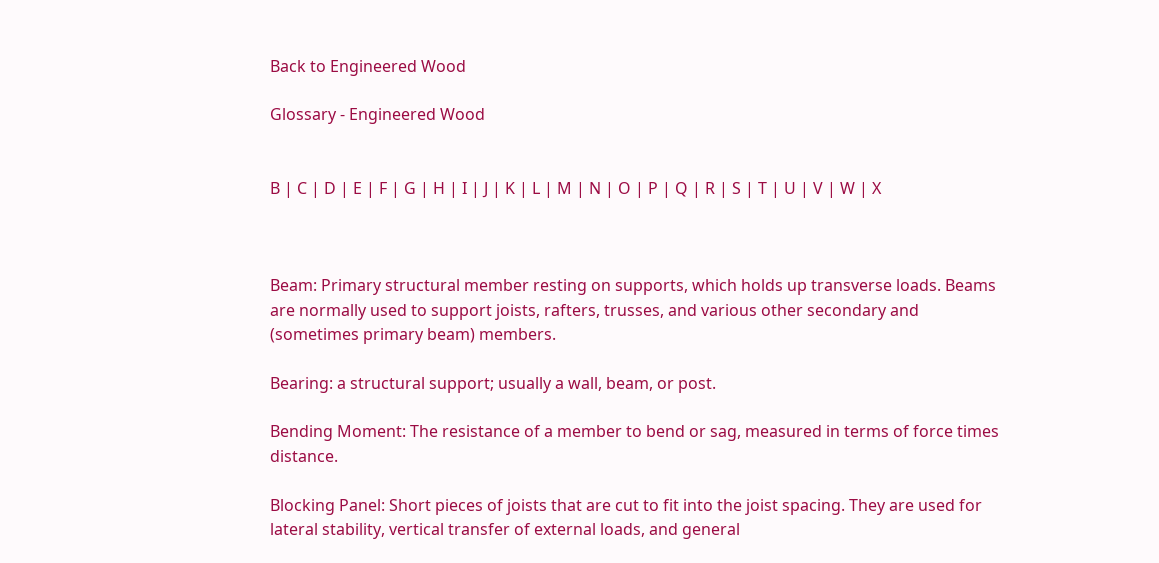Back to Engineered Wood

Glossary - Engineered Wood


B | C | D | E | F | G | H | I | J | K | L | M | N | O | P | Q | R | S | T | U | V | W | X



Beam: Primary structural member resting on supports, which holds up transverse loads. Beams are normally used to support joists, rafters, trusses, and various other secondary and (sometimes primary beam) members.

Bearing: a structural support; usually a wall, beam, or post.

Bending Moment: The resistance of a member to bend or sag, measured in terms of force times distance.

Blocking Panel: Short pieces of joists that are cut to fit into the joist spacing. They are used for lateral stability, vertical transfer of external loads, and general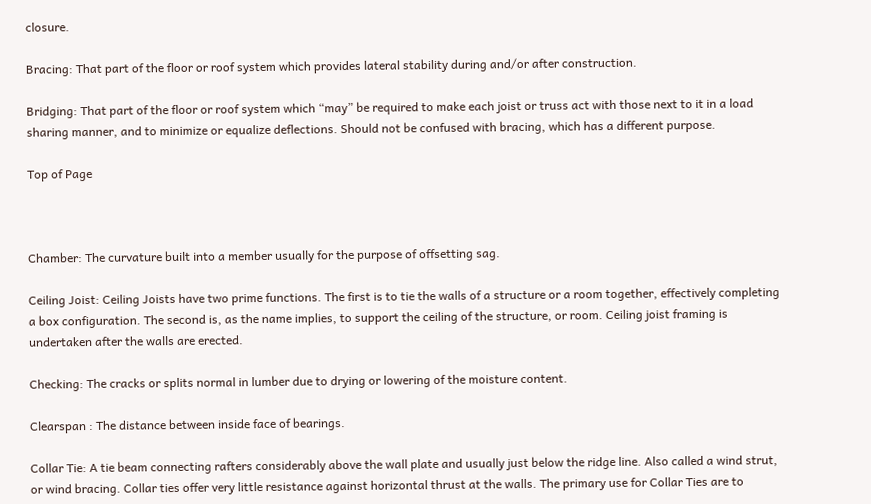closure.

Bracing: That part of the floor or roof system which provides lateral stability during and/or after construction.

Bridging: That part of the floor or roof system which “may” be required to make each joist or truss act with those next to it in a load sharing manner, and to minimize or equalize deflections. Should not be confused with bracing, which has a different purpose.

Top of Page



Chamber: The curvature built into a member usually for the purpose of offsetting sag.

Ceiling Joist: Ceiling Joists have two prime functions. The first is to tie the walls of a structure or a room together, effectively completing a box configuration. The second is, as the name implies, to support the ceiling of the structure, or room. Ceiling joist framing is undertaken after the walls are erected.

Checking: The cracks or splits normal in lumber due to drying or lowering of the moisture content.

Clearspan : The distance between inside face of bearings.

Collar Tie: A tie beam connecting rafters considerably above the wall plate and usually just below the ridge line. Also called a wind strut, or wind bracing. Collar ties offer very little resistance against horizontal thrust at the walls. The primary use for Collar Ties are to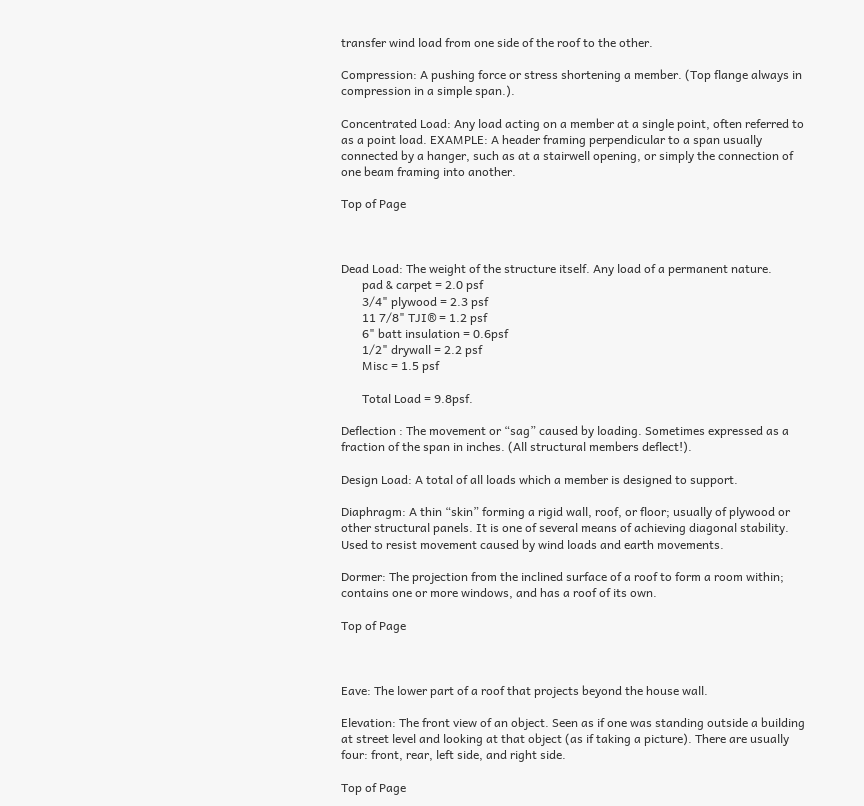transfer wind load from one side of the roof to the other.

Compression: A pushing force or stress shortening a member. (Top flange always in compression in a simple span.).

Concentrated Load: Any load acting on a member at a single point, often referred to as a point load. EXAMPLE: A header framing perpendicular to a span usually connected by a hanger, such as at a stairwell opening, or simply the connection of one beam framing into another.

Top of Page



Dead Load: The weight of the structure itself. Any load of a permanent nature.
       pad & carpet = 2.0 psf
       3/4" plywood = 2.3 psf
       11 7/8" TJI® = 1.2 psf
       6" batt insulation = 0.6psf
       1/2" drywall = 2.2 psf
       Misc = 1.5 psf

       Total Load = 9.8psf.

Deflection : The movement or “sag” caused by loading. Sometimes expressed as a fraction of the span in inches. (All structural members deflect!).

Design Load: A total of all loads which a member is designed to support.

Diaphragm: A thin “skin” forming a rigid wall, roof, or floor; usually of plywood or other structural panels. It is one of several means of achieving diagonal stability. Used to resist movement caused by wind loads and earth movements.

Dormer: The projection from the inclined surface of a roof to form a room within; contains one or more windows, and has a roof of its own.

Top of Page



Eave: The lower part of a roof that projects beyond the house wall.

Elevation: The front view of an object. Seen as if one was standing outside a building at street level and looking at that object (as if taking a picture). There are usually four: front, rear, left side, and right side.

Top of Page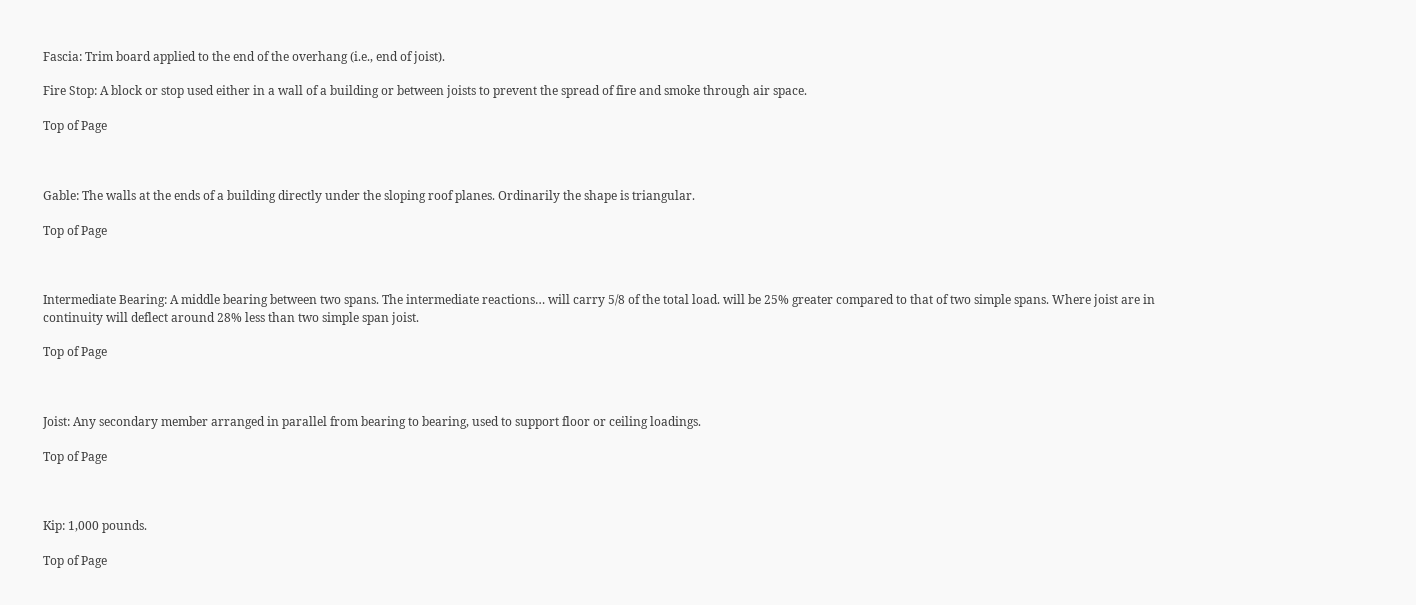Fascia: Trim board applied to the end of the overhang (i.e., end of joist).

Fire Stop: A block or stop used either in a wall of a building or between joists to prevent the spread of fire and smoke through air space.

Top of Page



Gable: The walls at the ends of a building directly under the sloping roof planes. Ordinarily the shape is triangular.

Top of Page



Intermediate Bearing: A middle bearing between two spans. The intermediate reactions… will carry 5/8 of the total load. will be 25% greater compared to that of two simple spans. Where joist are in continuity will deflect around 28% less than two simple span joist.

Top of Page



Joist: Any secondary member arranged in parallel from bearing to bearing, used to support floor or ceiling loadings.

Top of Page



Kip: 1,000 pounds.

Top of Page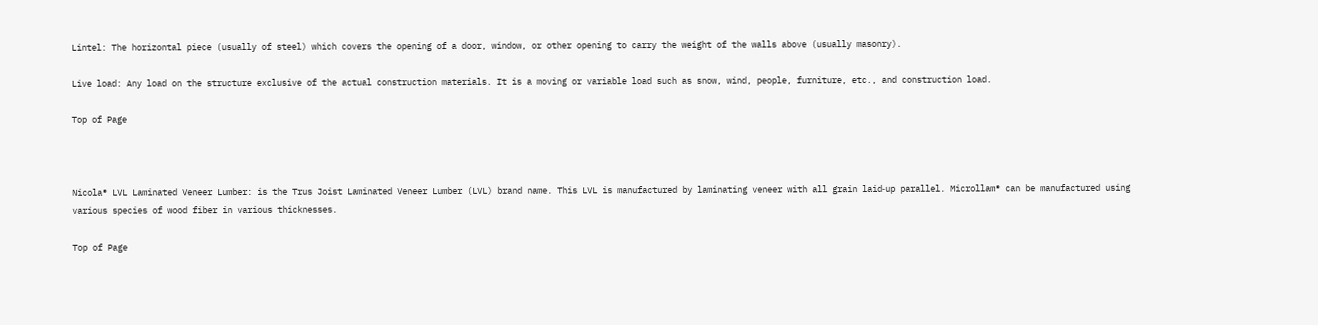Lintel: The horizontal piece (usually of steel) which covers the opening of a door, window, or other opening to carry the weight of the walls above (usually masonry).

Live load: Any load on the structure exclusive of the actual construction materials. It is a moving or variable load such as snow, wind, people, furniture, etc., and construction load.

Top of Page



Nicola® LVL Laminated Veneer Lumber: is the Trus Joist Laminated Veneer Lumber (LVL) brand name. This LVL is manufactured by laminating veneer with all grain laid‑up parallel. Microllam® can be manufactured using various species of wood fiber in various thicknesses.

Top of Page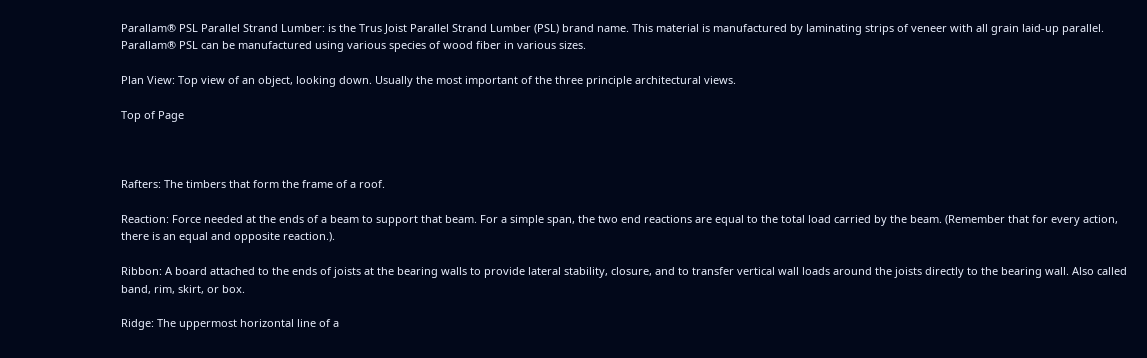Parallam® PSL Parallel Strand Lumber: is the Trus Joist Parallel Strand Lumber (PSL) brand name. This material is manufactured by laminating strips of veneer with all grain laid‑up parallel. Parallam® PSL can be manufactured using various species of wood fiber in various sizes.

Plan View: Top view of an object, looking down. Usually the most important of the three principle architectural views.

Top of Page



Rafters: The timbers that form the frame of a roof.

Reaction: Force needed at the ends of a beam to support that beam. For a simple span, the two end reactions are equal to the total load carried by the beam. (Remember that for every action, there is an equal and opposite reaction.).

Ribbon: A board attached to the ends of joists at the bearing walls to provide lateral stability, closure, and to transfer vertical wall loads around the joists directly to the bearing wall. Also called band, rim, skirt, or box.

Ridge: The uppermost horizontal line of a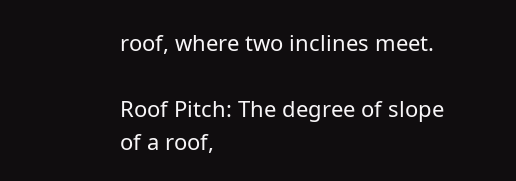roof, where two inclines meet.

Roof Pitch: The degree of slope of a roof,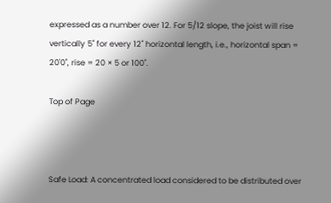expressed as a number over 12. For 5/12 slope, the joist will rise vertically 5" for every 12" horizontal length, i.e., horizontal span = 20'0", rise = 20 × 5 or 100".

Top of Page



Safe Load: A concentrated load considered to be distributed over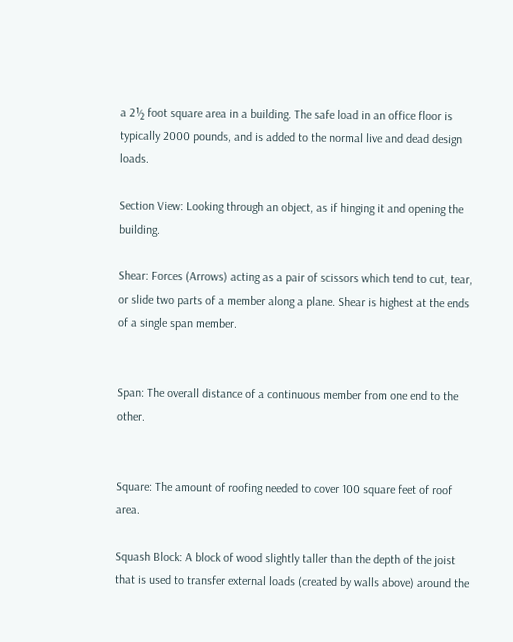a 2½ foot square area in a building. The safe load in an office floor is typically 2000 pounds, and is added to the normal live and dead design loads.

Section View: Looking through an object, as if hinging it and opening the building.

Shear: Forces (Arrows) acting as a pair of scissors which tend to cut, tear, or slide two parts of a member along a plane. Shear is highest at the ends of a single span member.


Span: The overall distance of a continuous member from one end to the other.


Square: The amount of roofing needed to cover 100 square feet of roof area.

Squash Block: A block of wood slightly taller than the depth of the joist that is used to transfer external loads (created by walls above) around the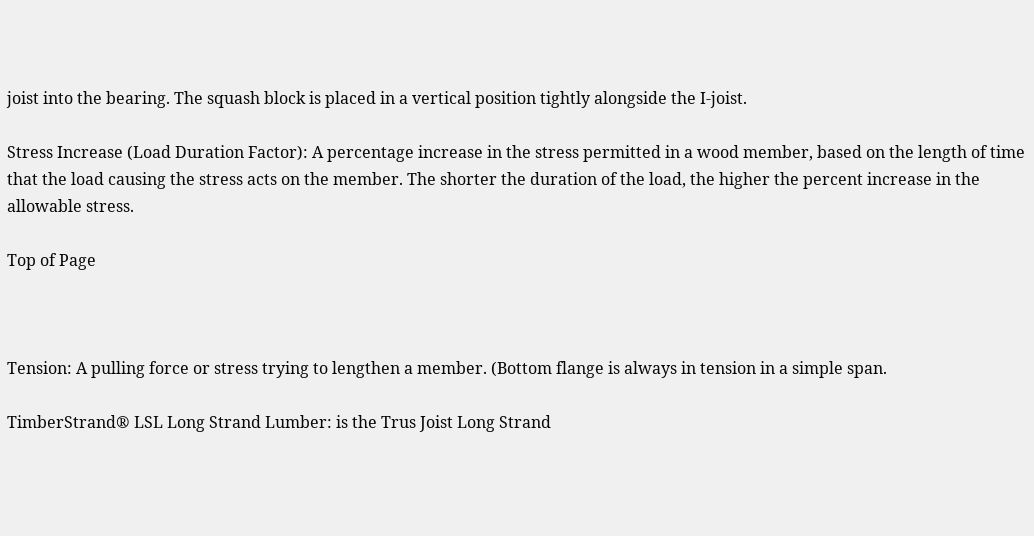joist into the bearing. The squash block is placed in a vertical position tightly alongside the I-joist.

Stress Increase (Load Duration Factor): A percentage increase in the stress permitted in a wood member, based on the length of time that the load causing the stress acts on the member. The shorter the duration of the load, the higher the percent increase in the allowable stress.

Top of Page



Tension: A pulling force or stress trying to lengthen a member. (Bottom flange is always in tension in a simple span.

TimberStrand® LSL Long Strand Lumber: is the Trus Joist Long Strand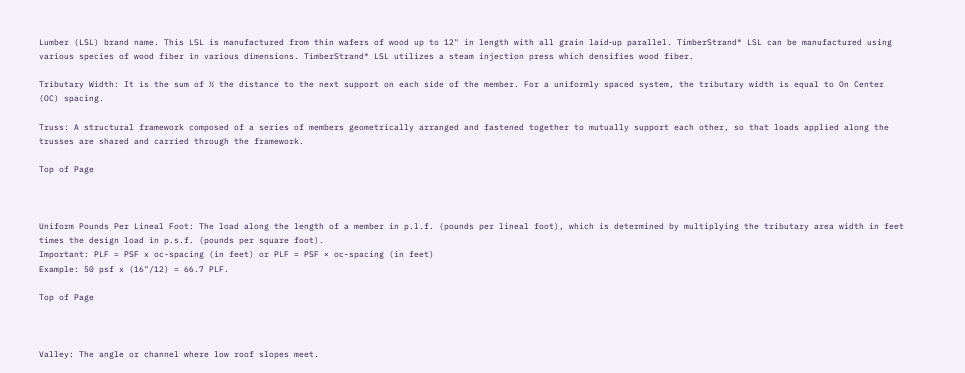Lumber (LSL) brand name. This LSL is manufactured from thin wafers of wood up to 12" in length with all grain laid‑up parallel. TimberStrand® LSL can be manufactured using various species of wood fiber in various dimensions. TimberStrand® LSL utilizes a steam injection press which densifies wood fiber.

Tributary Width: It is the sum of ½ the distance to the next support on each side of the member. For a uniformly spaced system, the tributary width is equal to On Center (OC) spacing.

Truss: A structural framework composed of a series of members geometrically arranged and fastened together to mutually support each other, so that loads applied along the trusses are shared and carried through the framework.

Top of Page



Uniform Pounds Per Lineal Foot: The load along the length of a member in p.l.f. (pounds per lineal foot), which is determined by multiplying the tributary area width in feet times the design load in p.s.f. (pounds per square foot).
Important: PLF = PSF x oc-spacing (in feet) or PLF = PSF × oc-spacing (in feet)
Example: 50 psf x (16"/12) = 66.7 PLF.

Top of Page



Valley: The angle or channel where low roof slopes meet.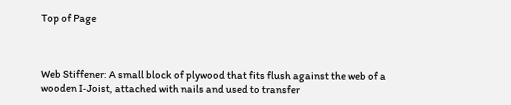Top of Page



Web Stiffener: A small block of plywood that fits flush against the web of a wooden I‑Joist, attached with nails and used to transfer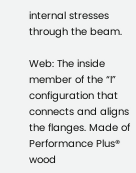internal stresses through the beam.

Web: The inside member of the “I” configuration that connects and aligns the flanges. Made of Performance Plus® wood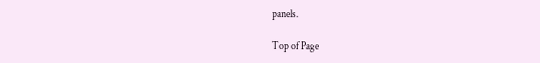panels.

Top of Page